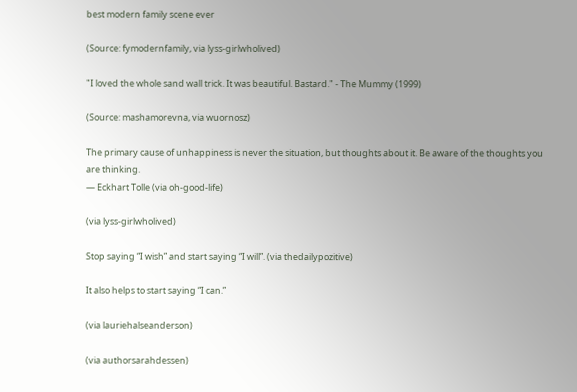best modern family scene ever

(Source: fymodernfamily, via lyss-girlwholived)

"I loved the whole sand wall trick. It was beautiful. Bastard." - The Mummy (1999)

(Source: mashamorevna, via wuornosz)

The primary cause of unhappiness is never the situation, but thoughts about it. Be aware of the thoughts you are thinking.
— Eckhart Tolle (via oh-good-life)

(via lyss-girlwholived)

Stop saying “I wish” and start saying “I will”. (via thedailypozitive)

It also helps to start saying “I can.”

(via lauriehalseanderson)

(via authorsarahdessen)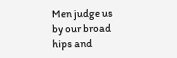Men judge us
by our broad
hips and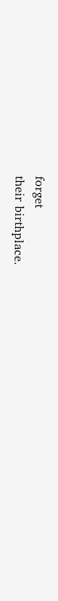forget
their birthplace.